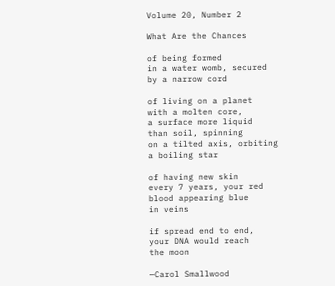Volume 20, Number 2

What Are the Chances

of being formed
in a water womb, secured
by a narrow cord

of living on a planet
with a molten core,
a surface more liquid
than soil, spinning
on a tilted axis, orbiting
a boiling star

of having new skin
every 7 years, your red
blood appearing blue
in veins

if spread end to end,
your DNA would reach
the moon

—Carol Smallwood